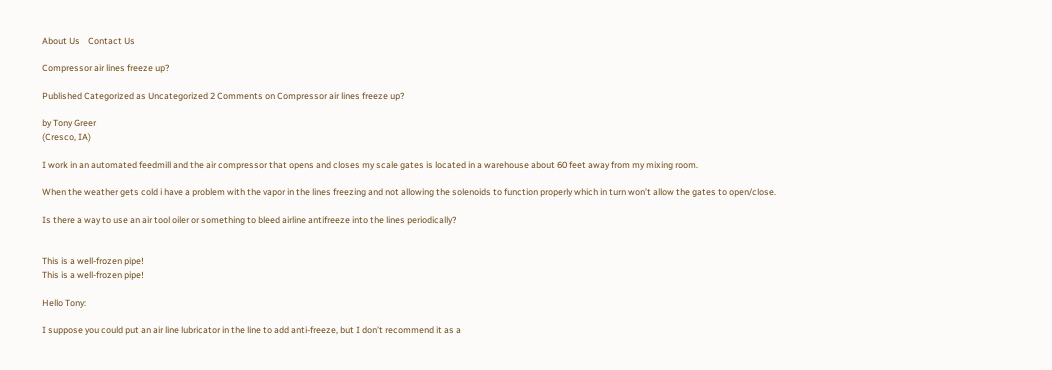About Us    Contact Us

Compressor air lines freeze up?

Published Categorized as Uncategorized 2 Comments on Compressor air lines freeze up?

by Tony Greer
(Cresco, IA)

I work in an automated feedmill and the air compressor that opens and closes my scale gates is located in a warehouse about 60 feet away from my mixing room.

When the weather gets cold i have a problem with the vapor in the lines freezing and not allowing the solenoids to function properly which in turn won’t allow the gates to open/close.

Is there a way to use an air tool oiler or something to bleed airline antifreeze into the lines periodically?


This is a well-frozen pipe!
This is a well-frozen pipe!

Hello Tony:

I suppose you could put an air line lubricator in the line to add anti-freeze, but I don’t recommend it as a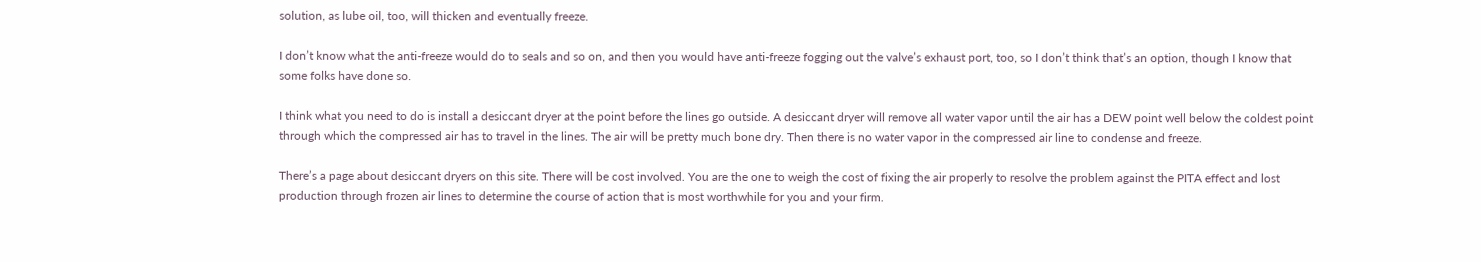solution, as lube oil, too, will thicken and eventually freeze.

I don’t know what the anti-freeze would do to seals and so on, and then you would have anti-freeze fogging out the valve’s exhaust port, too, so I don’t think that’s an option, though I know that some folks have done so.

I think what you need to do is install a desiccant dryer at the point before the lines go outside. A desiccant dryer will remove all water vapor until the air has a DEW point well below the coldest point through which the compressed air has to travel in the lines. The air will be pretty much bone dry. Then there is no water vapor in the compressed air line to condense and freeze.

There’s a page about desiccant dryers on this site. There will be cost involved. You are the one to weigh the cost of fixing the air properly to resolve the problem against the PITA effect and lost production through frozen air lines to determine the course of action that is most worthwhile for you and your firm.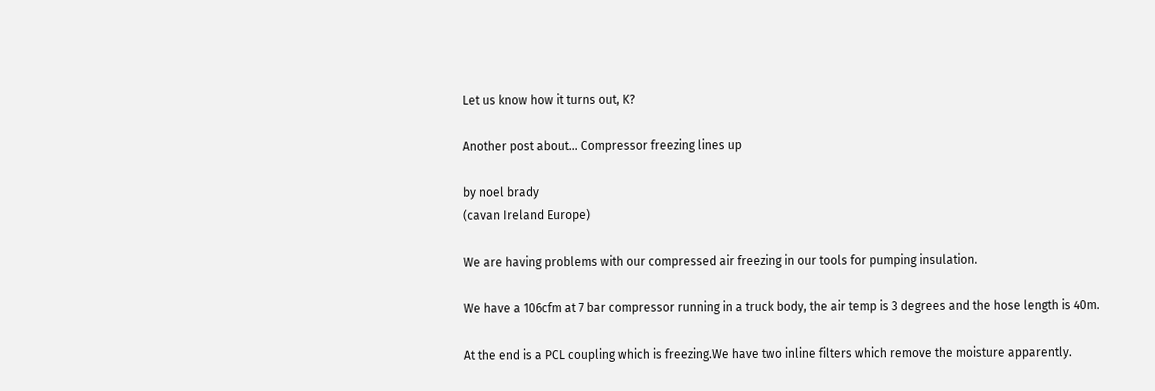Let us know how it turns out, K?

Another post about… Compressor freezing lines up

by noel brady
(cavan Ireland Europe)

We are having problems with our compressed air freezing in our tools for pumping insulation.

We have a 106cfm at 7 bar compressor running in a truck body, the air temp is 3 degrees and the hose length is 40m.

At the end is a PCL coupling which is freezing.We have two inline filters which remove the moisture apparently.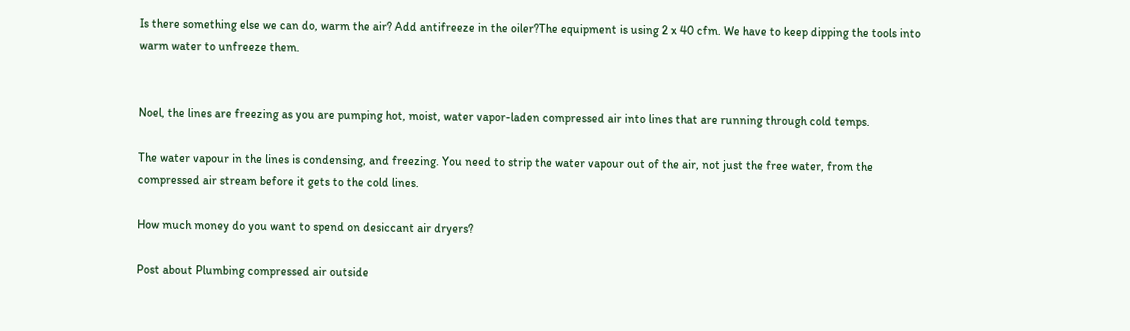Is there something else we can do, warm the air? Add antifreeze in the oiler?The equipment is using 2 x 40 cfm. We have to keep dipping the tools into warm water to unfreeze them.


Noel, the lines are freezing as you are pumping hot, moist, water vapor-laden compressed air into lines that are running through cold temps.

The water vapour in the lines is condensing, and freezing. You need to strip the water vapour out of the air, not just the free water, from the compressed air stream before it gets to the cold lines.

How much money do you want to spend on desiccant air dryers?

Post about Plumbing compressed air outside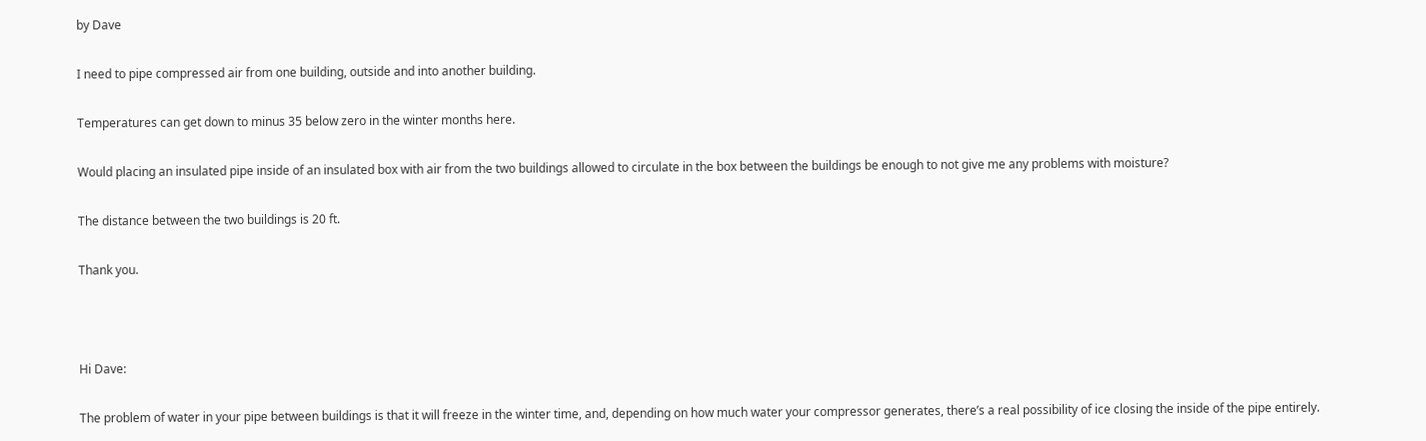by Dave

I need to pipe compressed air from one building, outside and into another building.

Temperatures can get down to minus 35 below zero in the winter months here.

Would placing an insulated pipe inside of an insulated box with air from the two buildings allowed to circulate in the box between the buildings be enough to not give me any problems with moisture?

The distance between the two buildings is 20 ft.

Thank you.



Hi Dave:

The problem of water in your pipe between buildings is that it will freeze in the winter time, and, depending on how much water your compressor generates, there’s a real possibility of ice closing the inside of the pipe entirely.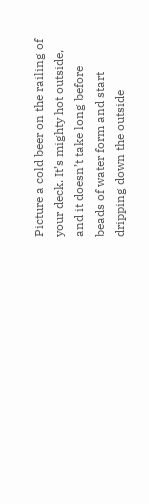Picture a cold beer on the railing of your deck. It’s mighty hot outside, and it doesn’t take long before beads of water form and start dripping down the outside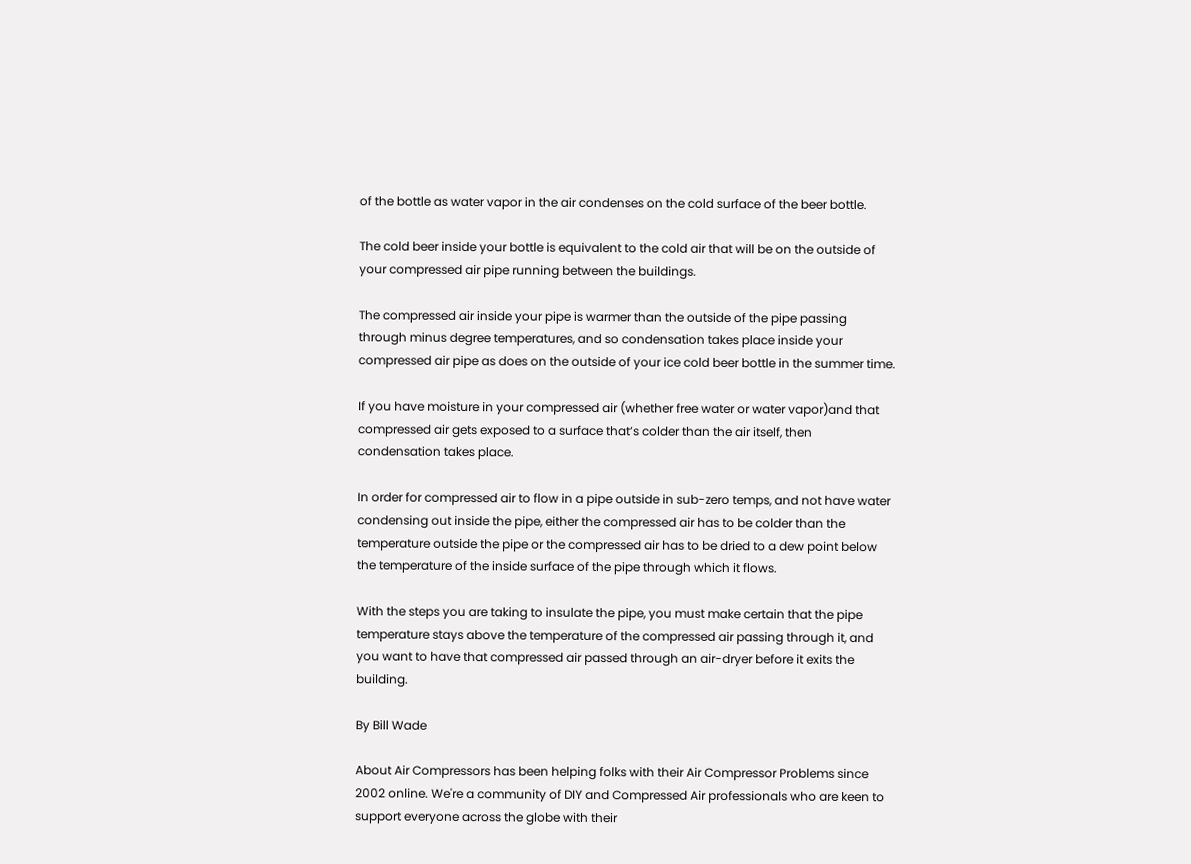of the bottle as water vapor in the air condenses on the cold surface of the beer bottle.

The cold beer inside your bottle is equivalent to the cold air that will be on the outside of your compressed air pipe running between the buildings.

The compressed air inside your pipe is warmer than the outside of the pipe passing through minus degree temperatures, and so condensation takes place inside your compressed air pipe as does on the outside of your ice cold beer bottle in the summer time.

If you have moisture in your compressed air (whether free water or water vapor)and that compressed air gets exposed to a surface that’s colder than the air itself, then condensation takes place.

In order for compressed air to flow in a pipe outside in sub-zero temps, and not have water condensing out inside the pipe, either the compressed air has to be colder than the temperature outside the pipe or the compressed air has to be dried to a dew point below the temperature of the inside surface of the pipe through which it flows.

With the steps you are taking to insulate the pipe, you must make certain that the pipe temperature stays above the temperature of the compressed air passing through it, and you want to have that compressed air passed through an air-dryer before it exits the building.

By Bill Wade

About Air Compressors has been helping folks with their Air Compressor Problems since 2002 online. We're a community of DIY and Compressed Air professionals who are keen to support everyone across the globe with their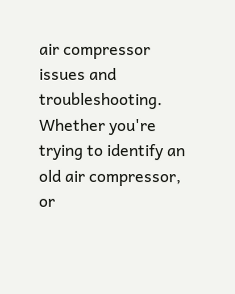air compressor issues and troubleshooting. Whether you're trying to identify an old air compressor, or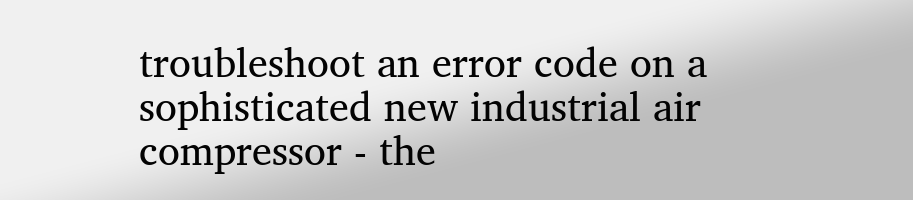troubleshoot an error code on a sophisticated new industrial air compressor - the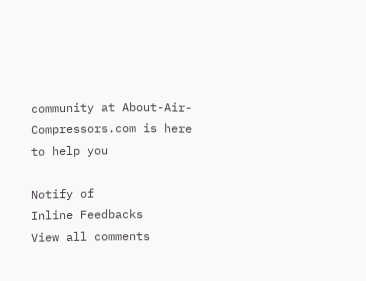community at About-Air-Compressors.com is here to help you

Notify of
Inline Feedbacks
View all comments